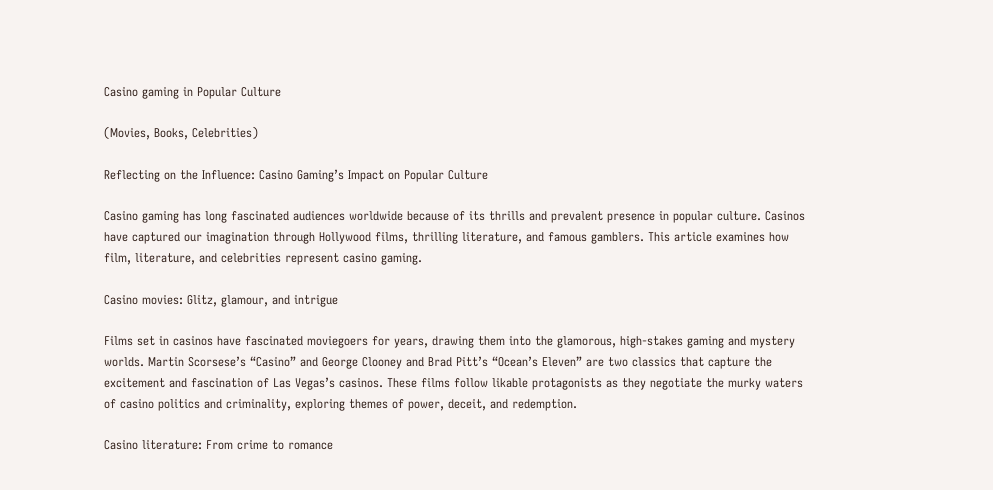Casino gaming in Popular Culture

(Movies, Books, Celebrities)

Reflecting on the Influence: Casino Gaming’s Impact on Popular Culture

Casino gaming has long fascinated audiences worldwide because of its thrills and prevalent presence in popular culture. Casinos have captured our imagination through Hollywood films, thrilling literature, and famous gamblers. This article examines how film, literature, and celebrities represent casino gaming.

Casino movies: Glitz, glamour, and intrigue

Films set in casinos have fascinated moviegoers for years, drawing them into the glamorous, high-stakes gaming and mystery worlds. Martin Scorsese’s “Casino” and George Clooney and Brad Pitt’s “Ocean’s Eleven” are two classics that capture the excitement and fascination of Las Vegas’s casinos. These films follow likable protagonists as they negotiate the murky waters of casino politics and criminality, exploring themes of power, deceit, and redemption.

Casino literature: From crime to romance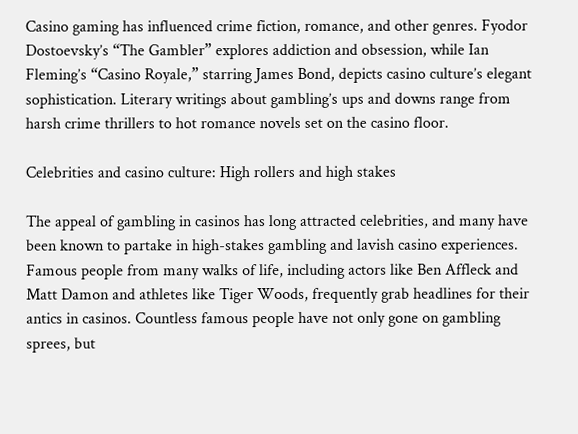Casino gaming has influenced crime fiction, romance, and other genres. Fyodor Dostoevsky’s “The Gambler” explores addiction and obsession, while Ian Fleming’s “Casino Royale,” starring James Bond, depicts casino culture’s elegant sophistication. Literary writings about gambling’s ups and downs range from harsh crime thrillers to hot romance novels set on the casino floor.

Celebrities and casino culture: High rollers and high stakes

The appeal of gambling in casinos has long attracted celebrities, and many have been known to partake in high-stakes gambling and lavish casino experiences. Famous people from many walks of life, including actors like Ben Affleck and Matt Damon and athletes like Tiger Woods, frequently grab headlines for their antics in casinos. Countless famous people have not only gone on gambling sprees, but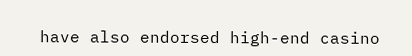have also endorsed high-end casino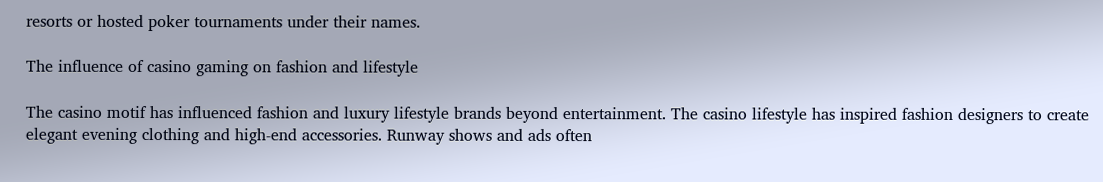resorts or hosted poker tournaments under their names.

The influence of casino gaming on fashion and lifestyle

The casino motif has influenced fashion and luxury lifestyle brands beyond entertainment. The casino lifestyle has inspired fashion designers to create elegant evening clothing and high-end accessories. Runway shows and ads often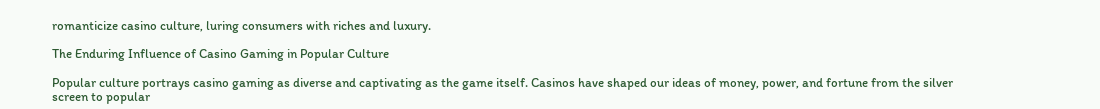romanticize casino culture, luring consumers with riches and luxury.

The Enduring Influence of Casino Gaming in Popular Culture

Popular culture portrays casino gaming as diverse and captivating as the game itself. Casinos have shaped our ideas of money, power, and fortune from the silver screen to popular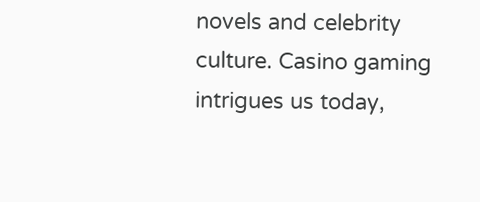novels and celebrity culture. Casino gaming intrigues us today,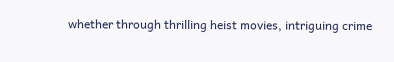whether through thrilling heist movies, intriguing crime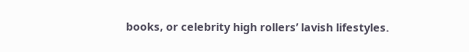books, or celebrity high rollers’ lavish lifestyles.